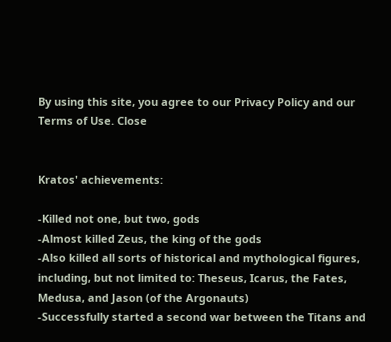By using this site, you agree to our Privacy Policy and our Terms of Use. Close


Kratos' achievements:

-Killed not one, but two, gods
-Almost killed Zeus, the king of the gods
-Also killed all sorts of historical and mythological figures, including, but not limited to: Theseus, Icarus, the Fates, Medusa, and Jason (of the Argonauts)
-Successfully started a second war between the Titans and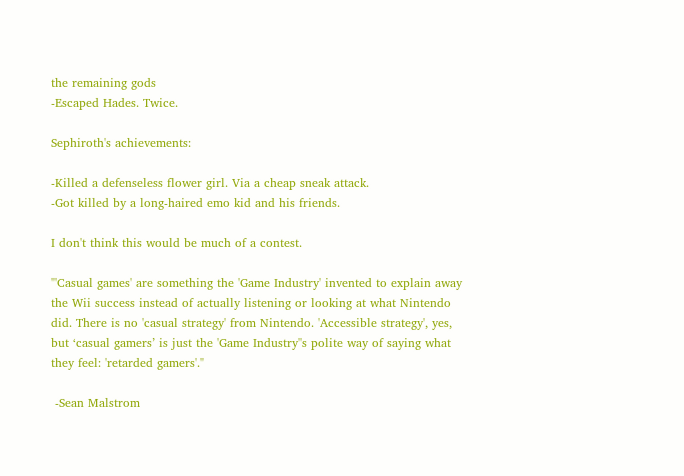the remaining gods
-Escaped Hades. Twice.

Sephiroth's achievements:

-Killed a defenseless flower girl. Via a cheap sneak attack.
-Got killed by a long-haired emo kid and his friends.

I don't think this would be much of a contest.

"'Casual games' are something the 'Game Industry' invented to explain away the Wii success instead of actually listening or looking at what Nintendo did. There is no 'casual strategy' from Nintendo. 'Accessible strategy', yes, but ‘casual gamers’ is just the 'Game Industry''s polite way of saying what they feel: 'retarded gamers'."

 -Sean Malstrom